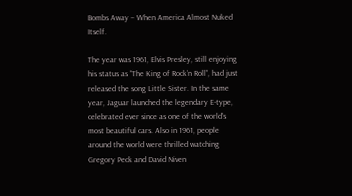Bombs Away – When America Almost Nuked Itself.

The year was 1961, Elvis Presley, still enjoying his status as “The King of Rock’n Roll”, had just released the song Little Sister. In the same year, Jaguar launched the legendary E-type, celebrated ever since as one of the world’s most beautiful cars. Also in 1961, people around the world were thrilled watching Gregory Peck and David Niven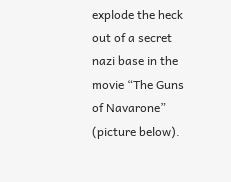explode the heck out of a secret nazi base in the movie “The Guns of Navarone” (picture below).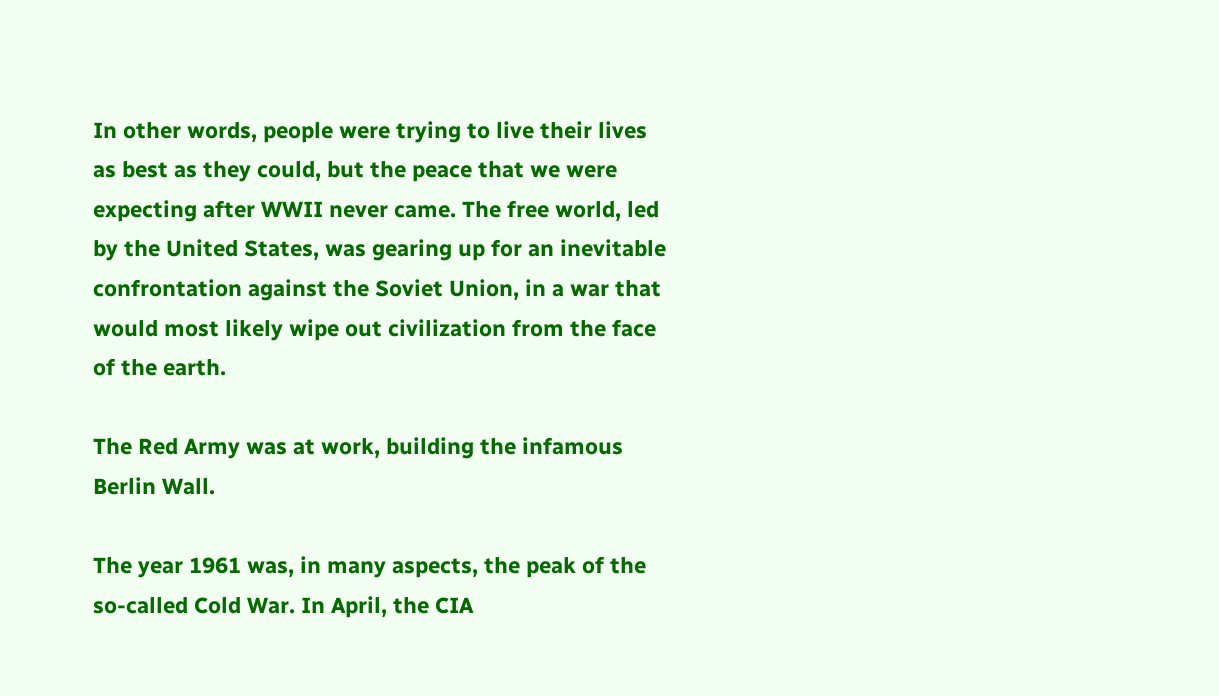In other words, people were trying to live their lives as best as they could, but the peace that we were expecting after WWII never came. The free world, led by the United States, was gearing up for an inevitable confrontation against the Soviet Union, in a war that would most likely wipe out civilization from the face of the earth.

The Red Army was at work, building the infamous Berlin Wall.

The year 1961 was, in many aspects, the peak of the so-called Cold War. In April, the CIA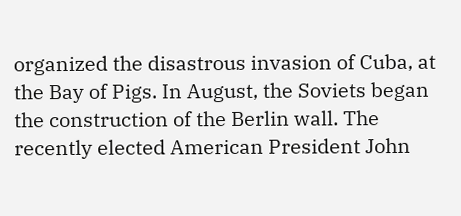organized the disastrous invasion of Cuba, at the Bay of Pigs. In August, the Soviets began the construction of the Berlin wall. The recently elected American President John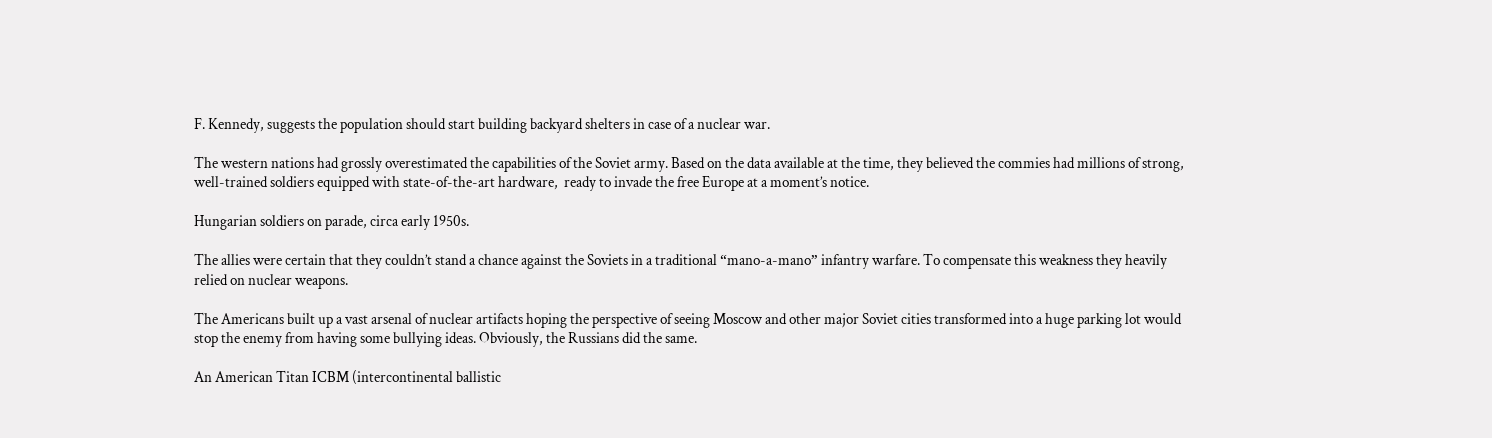F. Kennedy, suggests the population should start building backyard shelters in case of a nuclear war.

The western nations had grossly overestimated the capabilities of the Soviet army. Based on the data available at the time, they believed the commies had millions of strong, well-trained soldiers equipped with state-of-the-art hardware,  ready to invade the free Europe at a moment’s notice.

Hungarian soldiers on parade, circa early 1950s.

The allies were certain that they couldn’t stand a chance against the Soviets in a traditional “mano-a-mano” infantry warfare. To compensate this weakness they heavily relied on nuclear weapons.

The Americans built up a vast arsenal of nuclear artifacts hoping the perspective of seeing Moscow and other major Soviet cities transformed into a huge parking lot would stop the enemy from having some bullying ideas. Obviously, the Russians did the same.

An American Titan ICBM (intercontinental ballistic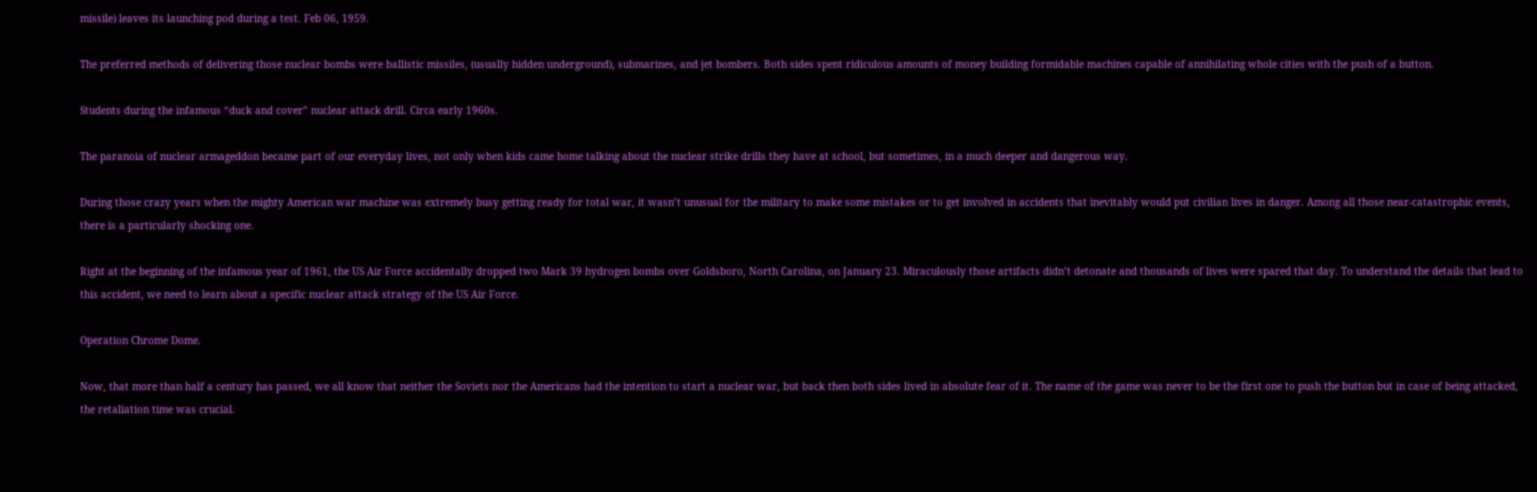missile) leaves its launching pod during a test. Feb 06, 1959.

The preferred methods of delivering those nuclear bombs were ballistic missiles, (usually hidden underground), submarines, and jet bombers. Both sides spent ridiculous amounts of money building formidable machines capable of annihilating whole cities with the push of a button.

Students during the infamous “duck and cover” nuclear attack drill. Circa early 1960s.

The paranoia of nuclear armageddon became part of our everyday lives, not only when kids came home talking about the nuclear strike drills they have at school, but sometimes, in a much deeper and dangerous way.

During those crazy years when the mighty American war machine was extremely busy getting ready for total war, it wasn’t unusual for the military to make some mistakes or to get involved in accidents that inevitably would put civilian lives in danger. Among all those near-catastrophic events, there is a particularly shocking one.

Right at the beginning of the infamous year of 1961, the US Air Force accidentally dropped two Mark 39 hydrogen bombs over Goldsboro, North Carolina, on January 23. Miraculously those artifacts didn’t detonate and thousands of lives were spared that day. To understand the details that lead to this accident, we need to learn about a specific nuclear attack strategy of the US Air Force.

Operation Chrome Dome.

Now, that more than half a century has passed, we all know that neither the Soviets nor the Americans had the intention to start a nuclear war, but back then both sides lived in absolute fear of it. The name of the game was never to be the first one to push the button but in case of being attacked, the retaliation time was crucial.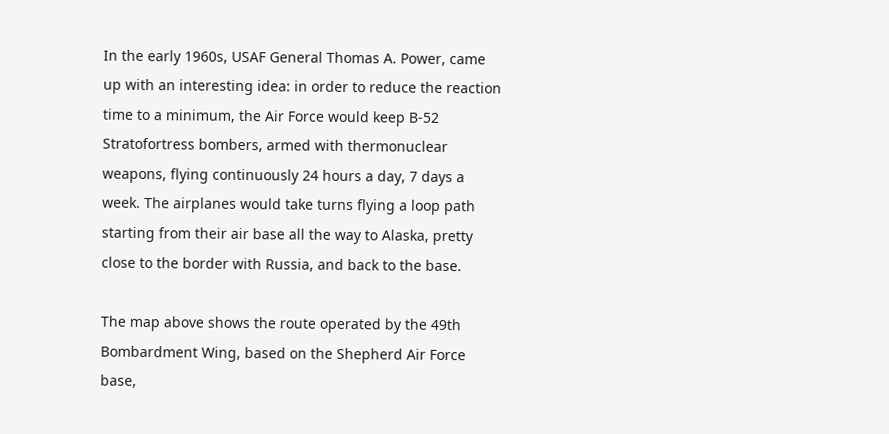In the early 1960s, USAF General Thomas A. Power, came up with an interesting idea: in order to reduce the reaction time to a minimum, the Air Force would keep B-52 Stratofortress bombers, armed with thermonuclear weapons, flying continuously 24 hours a day, 7 days a week. The airplanes would take turns flying a loop path starting from their air base all the way to Alaska, pretty close to the border with Russia, and back to the base.

The map above shows the route operated by the 49th Bombardment Wing, based on the Shepherd Air Force base,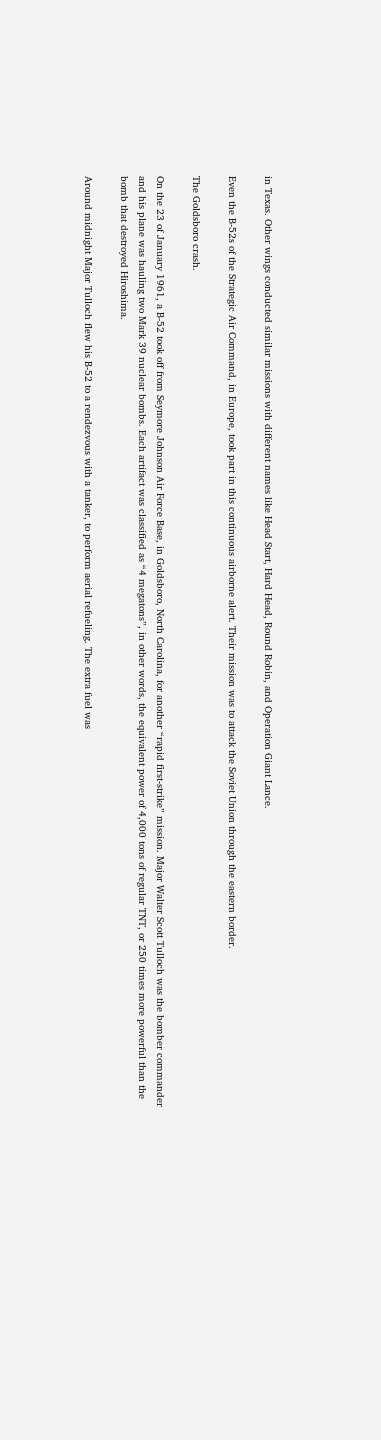in Texas. Other wings conducted similar missions with different names like Head Start, Hard Head, Round Robin, and Operation Giant Lance.

Even the B-52s of the Strategic Air Command, in Europe, took part in this continuous airborne alert. Their mission was to attack the Soviet Union through the eastern border.

The Goldsboro crash.

On the 23 of January 1961, a B-52 took off from Seymore Johnson Air Force Base, in Goldsboro, North Carolina, for another “rapid first-strike” mission. Major Walter Scott Tulloch was the bomber commander and his plane was hauling two Mark 39 nuclear bombs. Each artifact was classified as “4 megatons”, in other words, the equivalent power of 4,000 tons of regular TNT, or 250 times more powerful than the bomb that destroyed Hiroshima.

Around midnight Major Tulloch flew his B-52 to a rendezvous with a tanker, to perform aerial refueling. The extra fuel was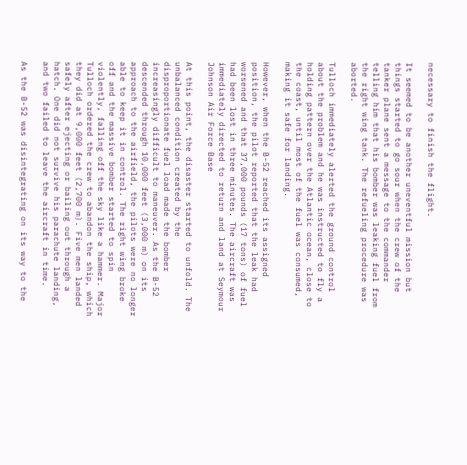necessary to finish the flight.

It seemed to be another uneventful mission but things started to go sour when the crew of the tanker plane sent a message to the commander telling him that his bomber was leaking fuel from the right wing tank. The refueling procedure was aborted.

Tulloch immediately alerted the ground control about the problem and he was instructed to fly a holding pattern over the Atlantic ocean, close to the coast, until most of the fuel was consumed, making it safe for landing.

However, when the B-52 reached its assigned position, the pilot reported that the leak had worsened and that 37,000 pounds (17 tons) of fuel had been lost in three minutes. The aircraft was immediately directed to return and land at Seymour Johnson Air Force Base

At this point, the disaster started to unfold. The unbalanced condition created by the disproportionate fuel load made the bomber increasingly difficult to maneuver. As the B-52 descended through 10,000 feet (3,000 m) on its approach to the airfield, the pilots were no longer able to keep it in control. The right wing broke off and the massive bomber started to spin violently, falling off the sky like a hammer. Major Tulloch ordered the crew to abandon the ship, which they did at 9,000 feet (2,700 m). Five men landed safely after ejecting or bailing out through a hatch. One did not survive his parachute landing, and two failed to leave the aircraft in time.

As the B-52 was disintegrating on its way to the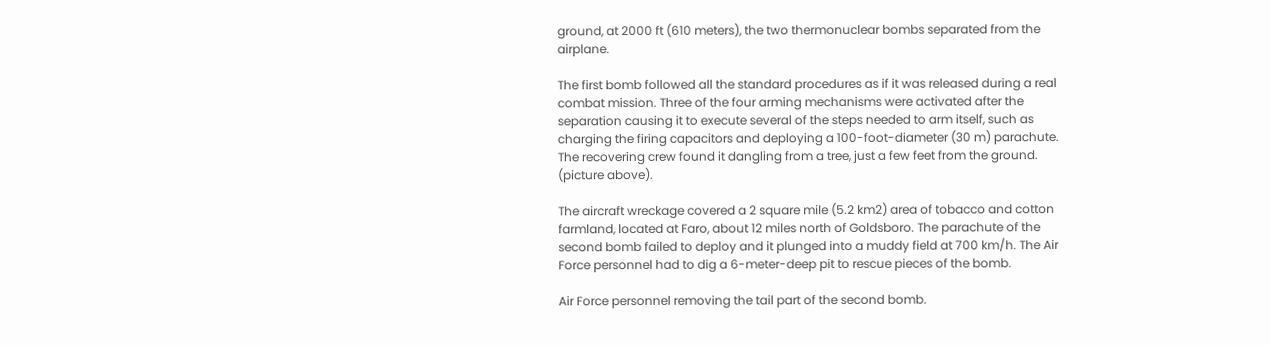ground, at 2000 ft (610 meters), the two thermonuclear bombs separated from the airplane.

The first bomb followed all the standard procedures as if it was released during a real combat mission. Three of the four arming mechanisms were activated after the separation causing it to execute several of the steps needed to arm itself, such as charging the firing capacitors and deploying a 100-foot-diameter (30 m) parachute. The recovering crew found it dangling from a tree, just a few feet from the ground. (picture above).

The aircraft wreckage covered a 2 square mile (5.2 km2) area of tobacco and cotton farmland, located at Faro, about 12 miles north of Goldsboro. The parachute of the second bomb failed to deploy and it plunged into a muddy field at 700 km/h. The Air Force personnel had to dig a 6-meter-deep pit to rescue pieces of the bomb.

Air Force personnel removing the tail part of the second bomb.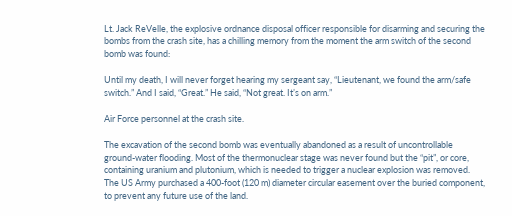Lt. Jack ReVelle, the explosive ordnance disposal officer responsible for disarming and securing the bombs from the crash site, has a chilling memory from the moment the arm switch of the second bomb was found:

Until my death, I will never forget hearing my sergeant say, “Lieutenant, we found the arm/safe switch.” And I said, “Great.” He said, “Not great. It’s on arm.”

Air Force personnel at the crash site.

The excavation of the second bomb was eventually abandoned as a result of uncontrollable ground-water flooding. Most of the thermonuclear stage was never found but the “pit”, or core, containing uranium and plutonium, which is needed to trigger a nuclear explosion was removed. The US Army purchased a 400-foot (120 m) diameter circular easement over the buried component, to prevent any future use of the land.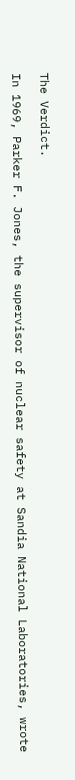The Verdict.

In 1969, Parker F. Jones, the supervisor of nuclear safety at Sandia National Laboratories, wrote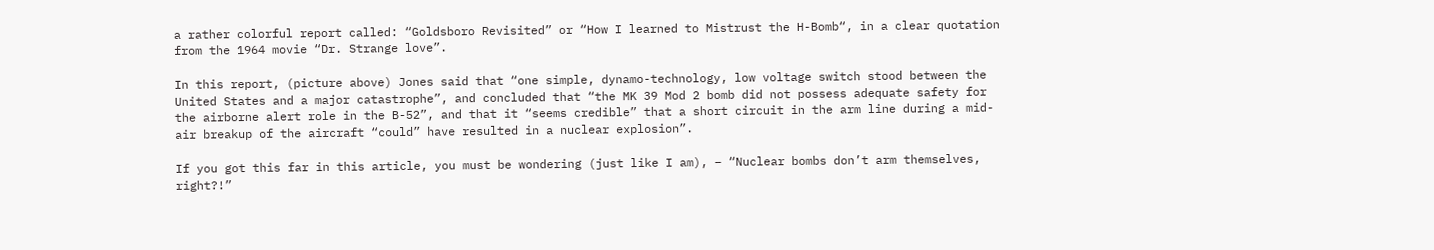a rather colorful report called: “Goldsboro Revisited” or “How I learned to Mistrust the H-Bomb“, in a clear quotation from the 1964 movie “Dr. Strange love”.

In this report, (picture above) Jones said that “one simple, dynamo-technology, low voltage switch stood between the United States and a major catastrophe”, and concluded that “the MK 39 Mod 2 bomb did not possess adequate safety for the airborne alert role in the B-52”, and that it “seems credible” that a short circuit in the arm line during a mid-air breakup of the aircraft “could” have resulted in a nuclear explosion”.

If you got this far in this article, you must be wondering (just like I am), – “Nuclear bombs don’t arm themselves, right?!”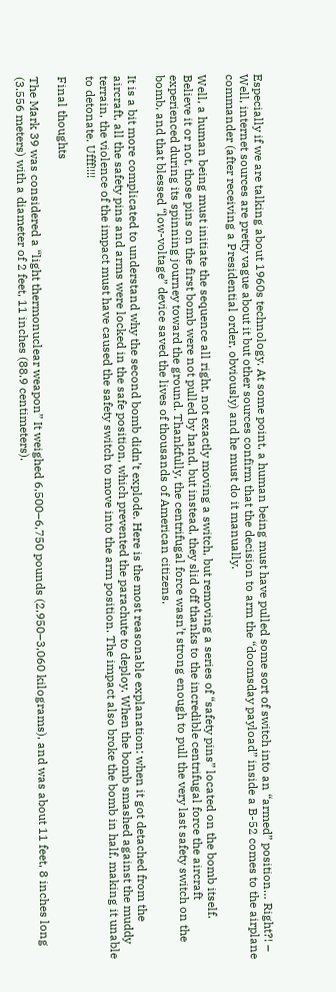Especially if we are talking about 1960s technology. At some point, a human being must have pulled some sort of switch into an “armed” position… Right?! – Well, internet sources are pretty vague about it but other sources confirm that the decision to arm the “doomsday payload” inside a B-52 comes to the airplane commander (after receiving a Presidential order, obviously) and he must do it manually.

Well, a human being must initiate the sequence all right, not exactly moving a switch, but removing a series of “safety pins” located on the bomb itself. Believe it or not, those pins on the first bomb were not pulled by hand, but instead, they slid off thanks to the incredible centrifugal force the aircraft experienced during its spinning journey toward the ground. Thankfully, the centrifugal force wasn’t strong enough to pull the very last safety switch on the bomb, and that blessed “low-voltage” device saved the lives of thousands of American citizens.

It is a bit more complicated to understand why the second bomb didn’t explode. Here is the most reasonable explanation: when it got detached from the aircraft, all the safety pins and arms were locked in the safe position, which prevented the parachute to deploy. When the bomb smashed against the muddy terrain, the violence of the impact must have caused the safety switch to move into the arm position. The impact also broke the bomb in half, making it unable to detonate. Ufff!!!!

Final thoughts

The Mark 39 was considered a “light thermonuclear weapon” It weighed 6,500–6,750 pounds (2,950–3,060 kilograms), and was about 11 feet, 8 inches long (3.556 meters) with a diameter of 2 feet, 11 inches (88.9 centimeters).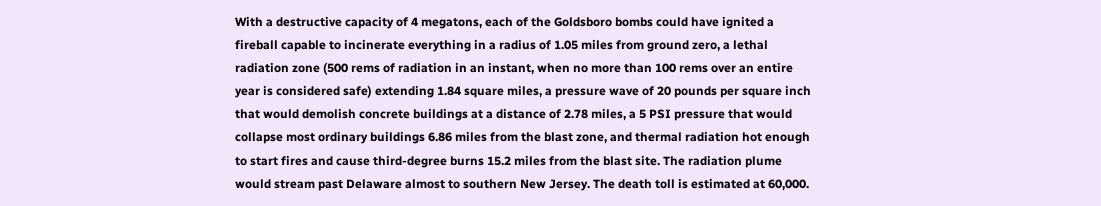With a destructive capacity of 4 megatons, each of the Goldsboro bombs could have ignited a fireball capable to incinerate everything in a radius of 1.05 miles from ground zero, a lethal radiation zone (500 rems of radiation in an instant, when no more than 100 rems over an entire year is considered safe) extending 1.84 square miles, a pressure wave of 20 pounds per square inch that would demolish concrete buildings at a distance of 2.78 miles, a 5 PSI pressure that would collapse most ordinary buildings 6.86 miles from the blast zone, and thermal radiation hot enough to start fires and cause third-degree burns 15.2 miles from the blast site. The radiation plume would stream past Delaware almost to southern New Jersey. The death toll is estimated at 60,000.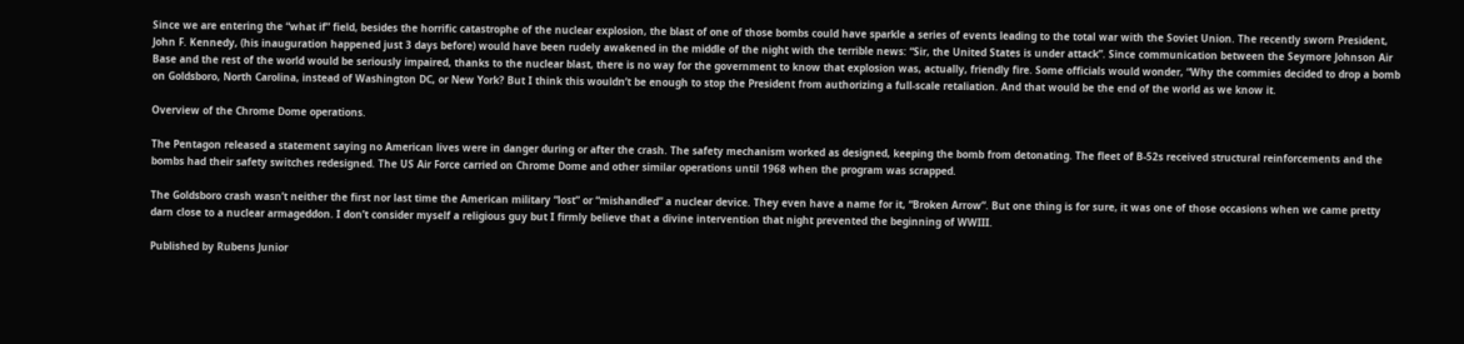Since we are entering the “what if” field, besides the horrific catastrophe of the nuclear explosion, the blast of one of those bombs could have sparkle a series of events leading to the total war with the Soviet Union. The recently sworn President, John F. Kennedy, (his inauguration happened just 3 days before) would have been rudely awakened in the middle of the night with the terrible news: “Sir, the United States is under attack”. Since communication between the Seymore Johnson Air Base and the rest of the world would be seriously impaired, thanks to the nuclear blast, there is no way for the government to know that explosion was, actually, friendly fire. Some officials would wonder, “Why the commies decided to drop a bomb on Goldsboro, North Carolina, instead of Washington DC, or New York? But I think this wouldn’t be enough to stop the President from authorizing a full-scale retaliation. And that would be the end of the world as we know it.

Overview of the Chrome Dome operations.

The Pentagon released a statement saying no American lives were in danger during or after the crash. The safety mechanism worked as designed, keeping the bomb from detonating. The fleet of B-52s received structural reinforcements and the bombs had their safety switches redesigned. The US Air Force carried on Chrome Dome and other similar operations until 1968 when the program was scrapped.

The Goldsboro crash wasn’t neither the first nor last time the American military “lost” or “mishandled” a nuclear device. They even have a name for it, “Broken Arrow”. But one thing is for sure, it was one of those occasions when we came pretty darn close to a nuclear armageddon. I don’t consider myself a religious guy but I firmly believe that a divine intervention that night prevented the beginning of WWIII.

Published by Rubens Junior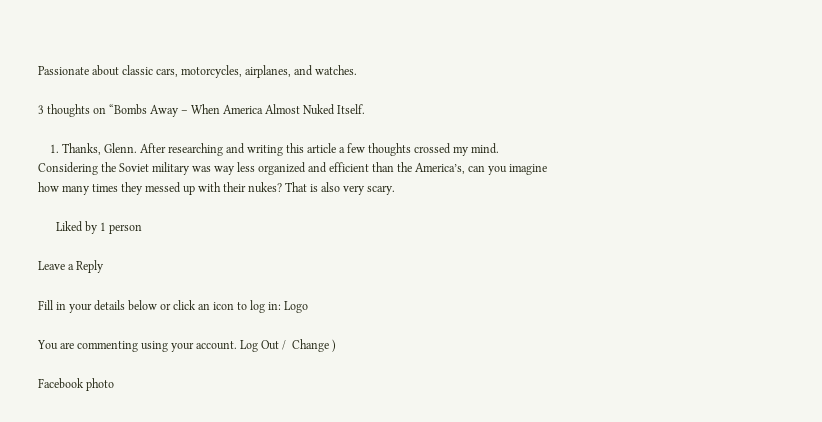Passionate about classic cars, motorcycles, airplanes, and watches.

3 thoughts on “Bombs Away – When America Almost Nuked Itself.

    1. Thanks, Glenn. After researching and writing this article a few thoughts crossed my mind. Considering the Soviet military was way less organized and efficient than the America’s, can you imagine how many times they messed up with their nukes? That is also very scary.

      Liked by 1 person

Leave a Reply

Fill in your details below or click an icon to log in: Logo

You are commenting using your account. Log Out /  Change )

Facebook photo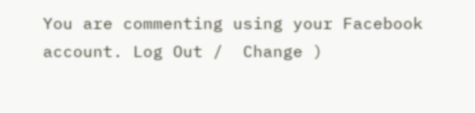You are commenting using your Facebook account. Log Out /  Change )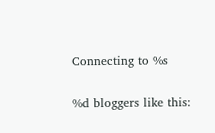Connecting to %s

%d bloggers like this: